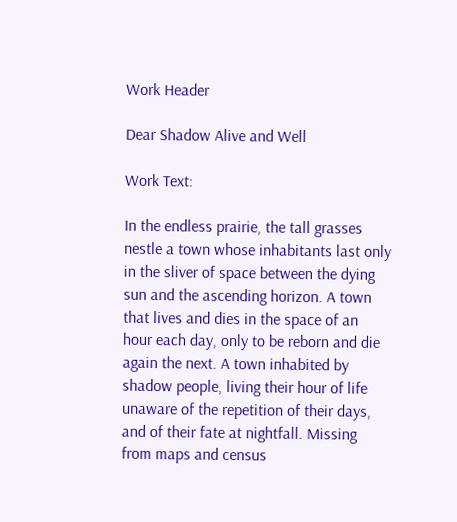Work Header

Dear Shadow Alive and Well

Work Text:

In the endless prairie, the tall grasses nestle a town whose inhabitants last only in the sliver of space between the dying sun and the ascending horizon. A town that lives and dies in the space of an hour each day, only to be reborn and die again the next. A town inhabited by shadow people, living their hour of life unaware of the repetition of their days, and of their fate at nightfall. Missing from maps and census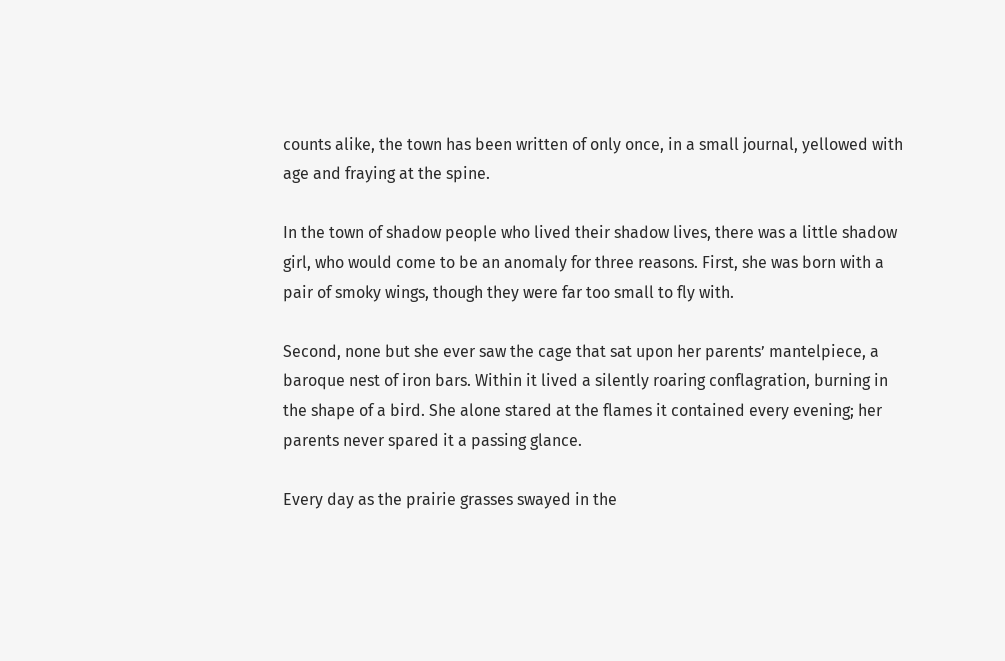counts alike, the town has been written of only once, in a small journal, yellowed with age and fraying at the spine.

In the town of shadow people who lived their shadow lives, there was a little shadow girl, who would come to be an anomaly for three reasons. First, she was born with a pair of smoky wings, though they were far too small to fly with.

Second, none but she ever saw the cage that sat upon her parents’ mantelpiece, a baroque nest of iron bars. Within it lived a silently roaring conflagration, burning in the shape of a bird. She alone stared at the flames it contained every evening; her parents never spared it a passing glance.

Every day as the prairie grasses swayed in the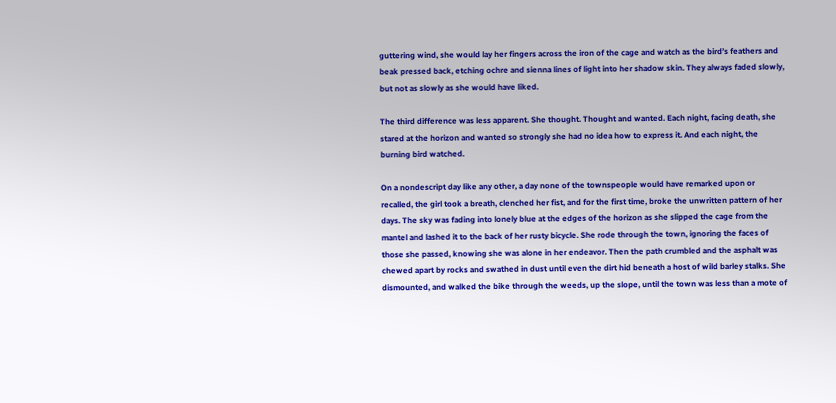guttering wind, she would lay her fingers across the iron of the cage and watch as the bird’s feathers and beak pressed back, etching ochre and sienna lines of light into her shadow skin. They always faded slowly, but not as slowly as she would have liked.

The third difference was less apparent. She thought. Thought and wanted. Each night, facing death, she stared at the horizon and wanted so strongly she had no idea how to express it. And each night, the burning bird watched.

On a nondescript day like any other, a day none of the townspeople would have remarked upon or recalled, the girl took a breath, clenched her fist, and for the first time, broke the unwritten pattern of her days. The sky was fading into lonely blue at the edges of the horizon as she slipped the cage from the mantel and lashed it to the back of her rusty bicycle. She rode through the town, ignoring the faces of those she passed, knowing she was alone in her endeavor. Then the path crumbled and the asphalt was chewed apart by rocks and swathed in dust until even the dirt hid beneath a host of wild barley stalks. She dismounted, and walked the bike through the weeds, up the slope, until the town was less than a mote of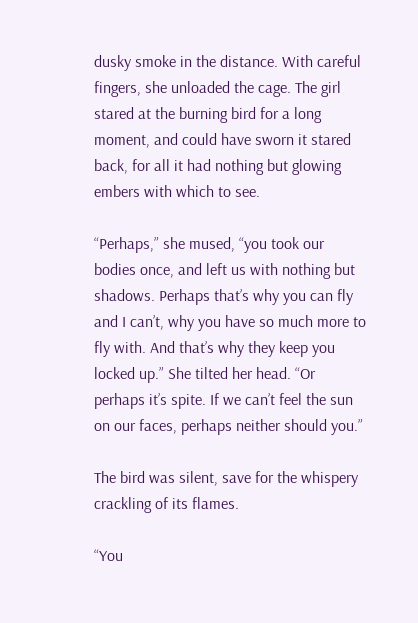dusky smoke in the distance. With careful fingers, she unloaded the cage. The girl stared at the burning bird for a long moment, and could have sworn it stared back, for all it had nothing but glowing embers with which to see.

“Perhaps,” she mused, “you took our bodies once, and left us with nothing but shadows. Perhaps that’s why you can fly and I can’t, why you have so much more to fly with. And that’s why they keep you locked up.” She tilted her head. “Or perhaps it’s spite. If we can’t feel the sun on our faces, perhaps neither should you.”

The bird was silent, save for the whispery crackling of its flames.

“You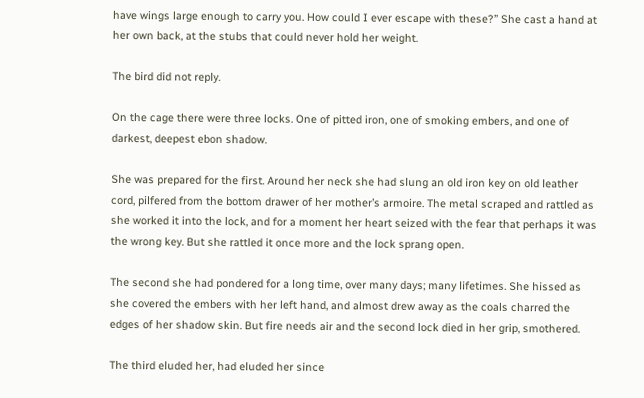have wings large enough to carry you. How could I ever escape with these?” She cast a hand at her own back, at the stubs that could never hold her weight.

The bird did not reply.

On the cage there were three locks. One of pitted iron, one of smoking embers, and one of darkest, deepest ebon shadow.

She was prepared for the first. Around her neck she had slung an old iron key on old leather cord, pilfered from the bottom drawer of her mother’s armoire. The metal scraped and rattled as she worked it into the lock, and for a moment her heart seized with the fear that perhaps it was the wrong key. But she rattled it once more and the lock sprang open.

The second she had pondered for a long time, over many days; many lifetimes. She hissed as she covered the embers with her left hand, and almost drew away as the coals charred the edges of her shadow skin. But fire needs air and the second lock died in her grip, smothered.

The third eluded her, had eluded her since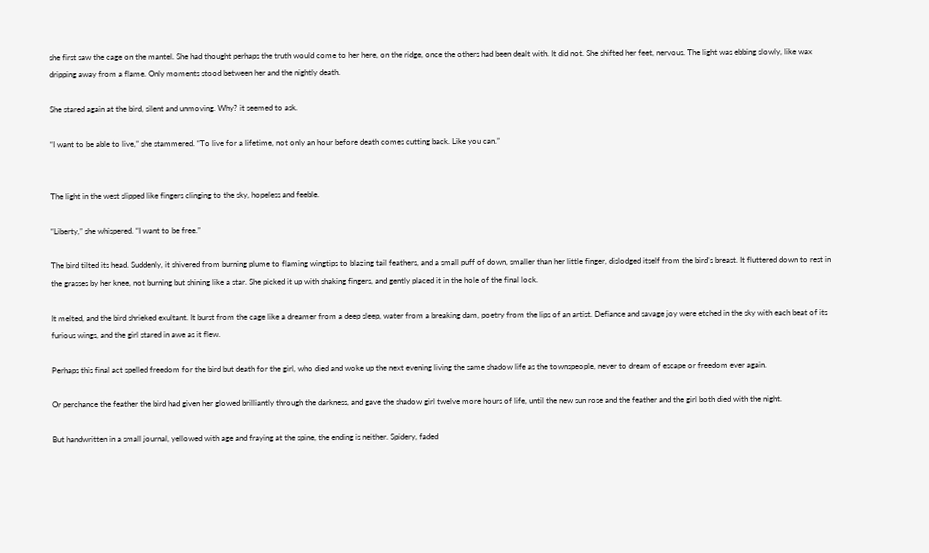she first saw the cage on the mantel. She had thought perhaps the truth would come to her here, on the ridge, once the others had been dealt with. It did not. She shifted her feet, nervous. The light was ebbing slowly, like wax dripping away from a flame. Only moments stood between her and the nightly death.

She stared again at the bird, silent and unmoving. Why? it seemed to ask.

“I want to be able to live,” she stammered. “To live for a lifetime, not only an hour before death comes cutting back. Like you can.”


The light in the west slipped like fingers clinging to the sky, hopeless and feeble.

“Liberty,” she whispered. “I want to be free.”

The bird tilted its head. Suddenly, it shivered from burning plume to flaming wingtips to blazing tail feathers, and a small puff of down, smaller than her little finger, dislodged itself from the bird’s breast. It fluttered down to rest in the grasses by her knee, not burning but shining like a star. She picked it up with shaking fingers, and gently placed it in the hole of the final lock.

It melted, and the bird shrieked exultant. It burst from the cage like a dreamer from a deep sleep, water from a breaking dam, poetry from the lips of an artist. Defiance and savage joy were etched in the sky with each beat of its furious wings, and the girl stared in awe as it flew.

Perhaps this final act spelled freedom for the bird but death for the girl, who died and woke up the next evening living the same shadow life as the townspeople, never to dream of escape or freedom ever again.

Or perchance the feather the bird had given her glowed brilliantly through the darkness, and gave the shadow girl twelve more hours of life, until the new sun rose and the feather and the girl both died with the night.

But handwritten in a small journal, yellowed with age and fraying at the spine, the ending is neither. Spidery, faded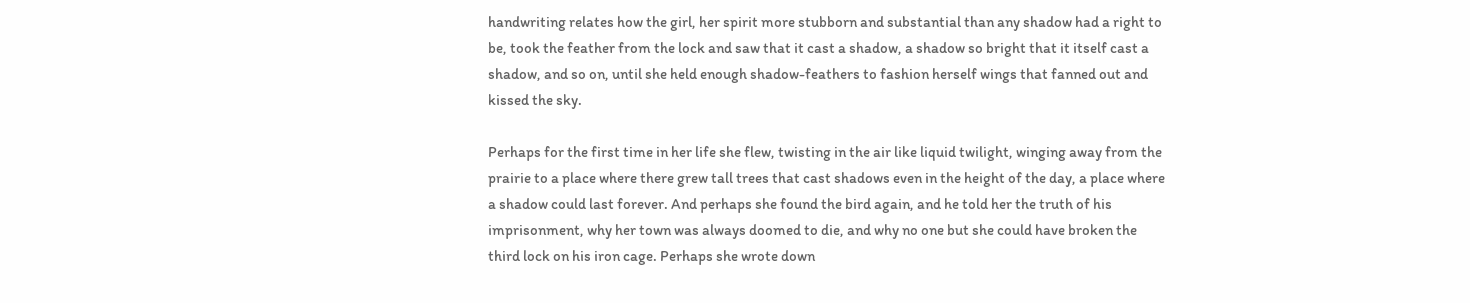handwriting relates how the girl, her spirit more stubborn and substantial than any shadow had a right to be, took the feather from the lock and saw that it cast a shadow, a shadow so bright that it itself cast a shadow, and so on, until she held enough shadow-feathers to fashion herself wings that fanned out and kissed the sky.

Perhaps for the first time in her life she flew, twisting in the air like liquid twilight, winging away from the prairie to a place where there grew tall trees that cast shadows even in the height of the day, a place where a shadow could last forever. And perhaps she found the bird again, and he told her the truth of his imprisonment, why her town was always doomed to die, and why no one but she could have broken the third lock on his iron cage. Perhaps she wrote down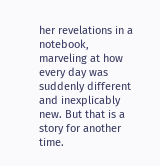her revelations in a notebook, marveling at how every day was suddenly different and inexplicably new. But that is a story for another time.